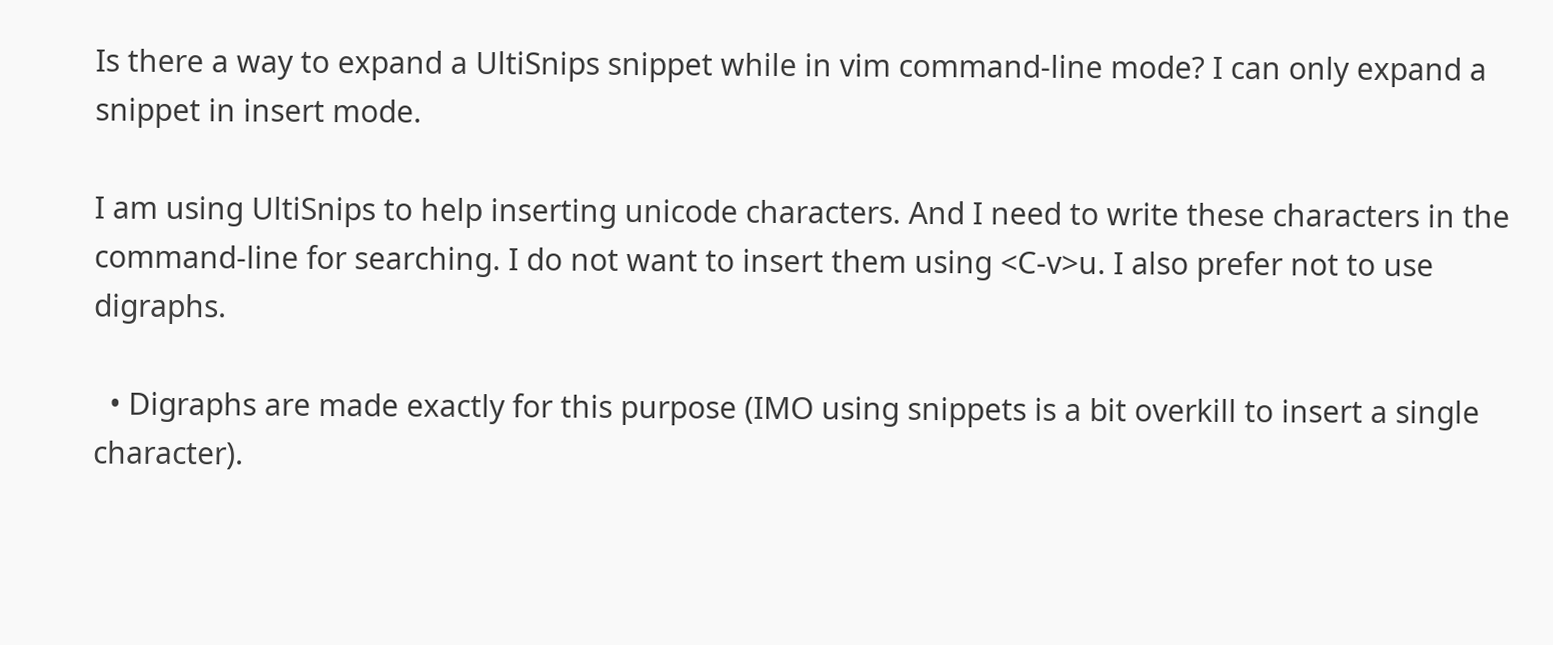Is there a way to expand a UltiSnips snippet while in vim command-line mode? I can only expand a snippet in insert mode.

I am using UltiSnips to help inserting unicode characters. And I need to write these characters in the command-line for searching. I do not want to insert them using <C-v>u. I also prefer not to use digraphs.

  • Digraphs are made exactly for this purpose (IMO using snippets is a bit overkill to insert a single character).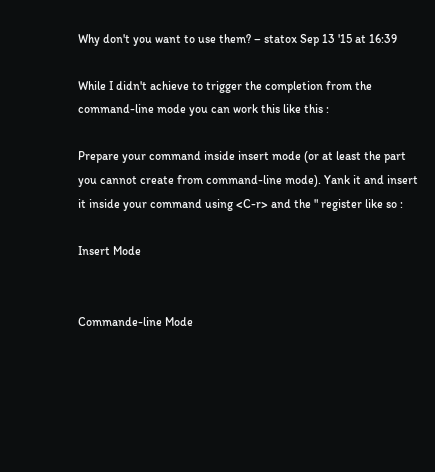Why don't you want to use them? – statox Sep 13 '15 at 16:39

While I didn't achieve to trigger the completion from the command-line mode you can work this like this :

Prepare your command inside insert mode (or at least the part you cannot create from command-line mode). Yank it and insert it inside your command using <C-r> and the " register like so :

Insert Mode


Commande-line Mode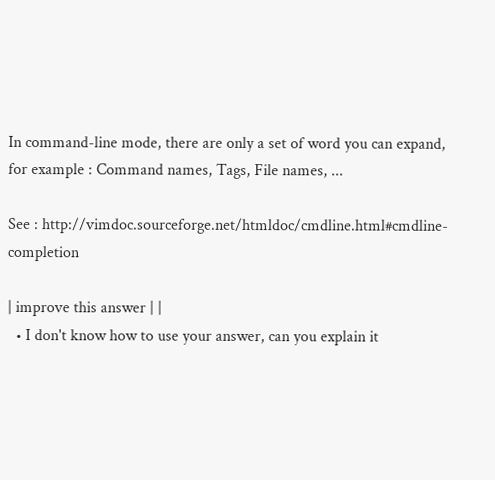In command-line mode, there are only a set of word you can expand, for example : Command names, Tags, File names, ...

See : http://vimdoc.sourceforge.net/htmldoc/cmdline.html#cmdline-completion

| improve this answer | |
  • I don't know how to use your answer, can you explain it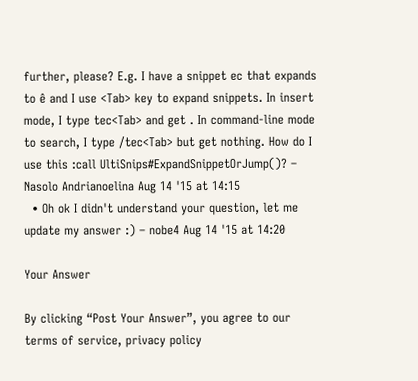further, please? E.g. I have a snippet ec that expands to ê and I use <Tab> key to expand snippets. In insert mode, I type tec<Tab> and get . In command-line mode to search, I type /tec<Tab> but get nothing. How do I use this :call UltiSnips#ExpandSnippetOrJump()? – Nasolo Andrianoelina Aug 14 '15 at 14:15
  • Oh ok I didn't understand your question, let me update my answer :) – nobe4 Aug 14 '15 at 14:20

Your Answer

By clicking “Post Your Answer”, you agree to our terms of service, privacy policy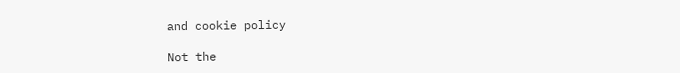and cookie policy

Not the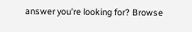answer you're looking for? Browse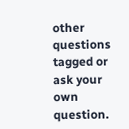other questions tagged or ask your own question.